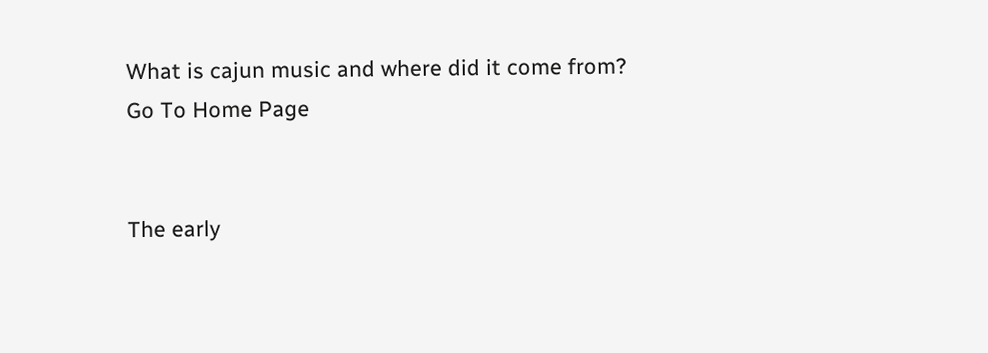What is cajun music and where did it come from?                                              Go To Home Page


The early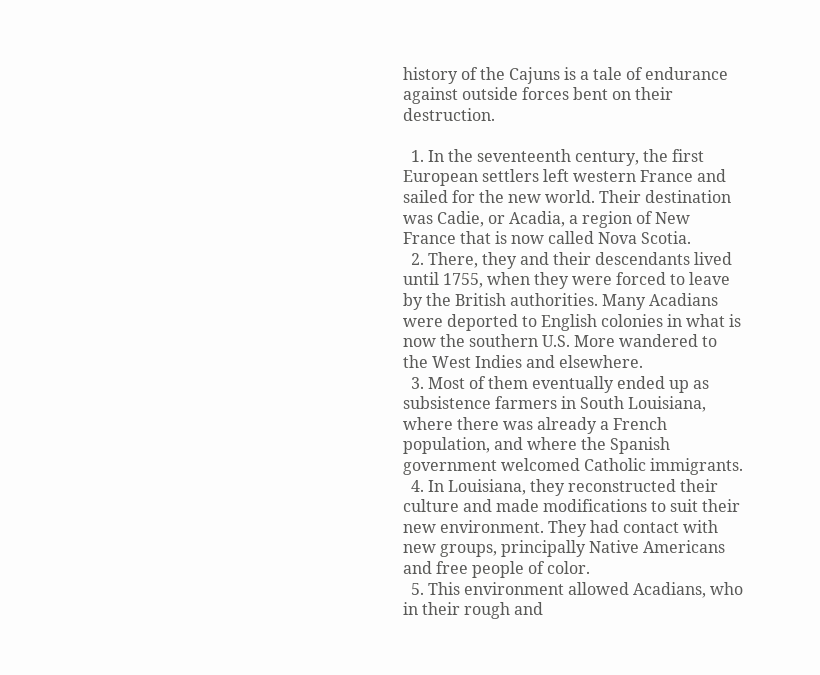history of the Cajuns is a tale of endurance against outside forces bent on their destruction.

  1. In the seventeenth century, the first European settlers left western France and sailed for the new world. Their destination was Cadie, or Acadia, a region of New France that is now called Nova Scotia.
  2. There, they and their descendants lived until 1755, when they were forced to leave by the British authorities. Many Acadians were deported to English colonies in what is now the southern U.S. More wandered to the West Indies and elsewhere.
  3. Most of them eventually ended up as subsistence farmers in South Louisiana, where there was already a French population, and where the Spanish government welcomed Catholic immigrants.
  4. In Louisiana, they reconstructed their culture and made modifications to suit their new environment. They had contact with new groups, principally Native Americans and free people of color.
  5. This environment allowed Acadians, who in their rough and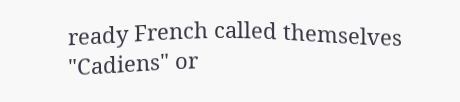ready French called themselves "Cadiens" or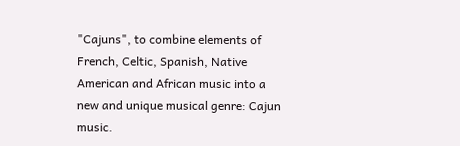"Cajuns", to combine elements of French, Celtic, Spanish, Native American and African music into a new and unique musical genre: Cajun music.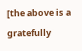[the above is a gratefully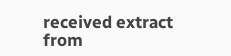received extract from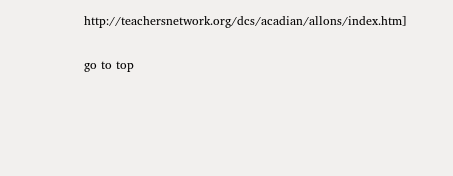http://teachersnetwork.org/dcs/acadian/allons/index.htm]

go to top